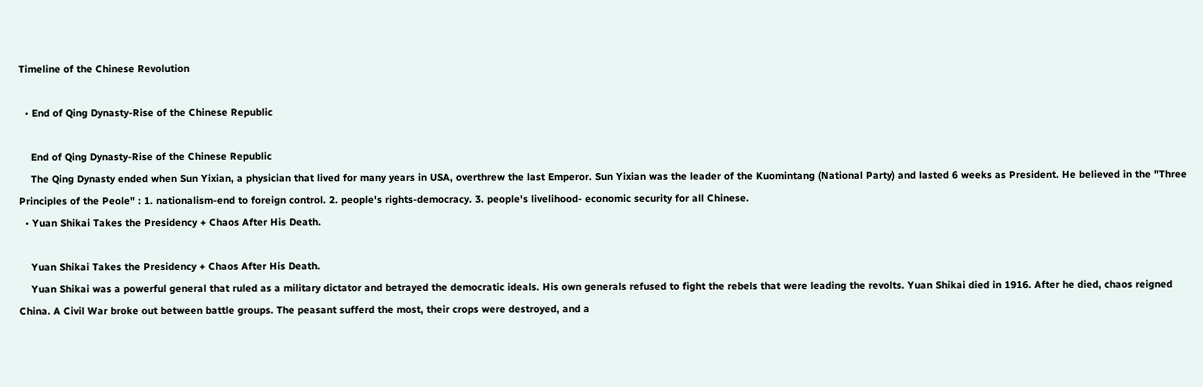Timeline of the Chinese Revolution

  • End of Qing Dynasty-Rise of the Chinese Republic

    End of Qing Dynasty-Rise of the Chinese Republic
    The Qing Dynasty ended when Sun Yixian, a physician that lived for many years in USA, overthrew the last Emperor. Sun Yixian was the leader of the Kuomintang (National Party) and lasted 6 weeks as President. He believed in the "Three Principles of the Peole" : 1. nationalism-end to foreign control. 2. people's rights-democracy. 3. people's livelihood- economic security for all Chinese.
  • Yuan Shikai Takes the Presidency + Chaos After His Death.

    Yuan Shikai Takes the Presidency + Chaos After His Death.
    Yuan Shikai was a powerful general that ruled as a military dictator and betrayed the democratic ideals. His own generals refused to fight the rebels that were leading the revolts. Yuan Shikai died in 1916. After he died, chaos reigned China. A Civil War broke out between battle groups. The peasant sufferd the most, their crops were destroyed, and a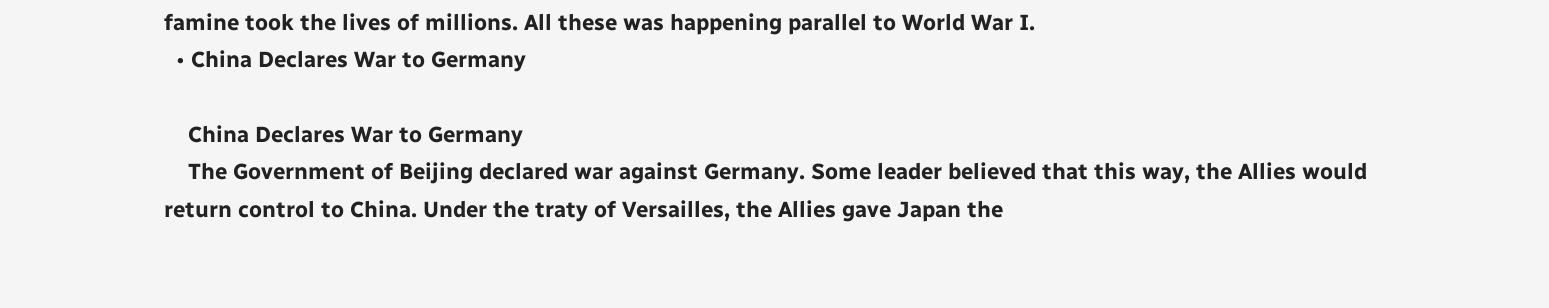famine took the lives of millions. All these was happening parallel to World War I.
  • China Declares War to Germany

    China Declares War to Germany
    The Government of Beijing declared war against Germany. Some leader believed that this way, the Allies would return control to China. Under the traty of Versailles, the Allies gave Japan the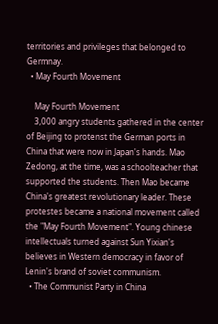territories and privileges that belonged to Germnay.
  • May Fourth Movement

    May Fourth Movement
    3,000 angry students gathered in the center of Beijing to protenst the German ports in China that were now in Japan's hands. Mao Zedong, at the time, was a schoolteacher that supported the students. Then Mao became China's greatest revolutionary leader. These protestes became a national movement called the "May Fourth Movement". Young chinese intellectuals turned against Sun Yixian's believes in Western democracy in favor of Lenin's brand of soviet communism.
  • The Communist Party in China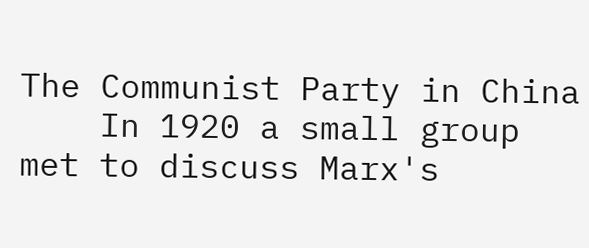The Communist Party in China
    In 1920 a small group met to discuss Marx's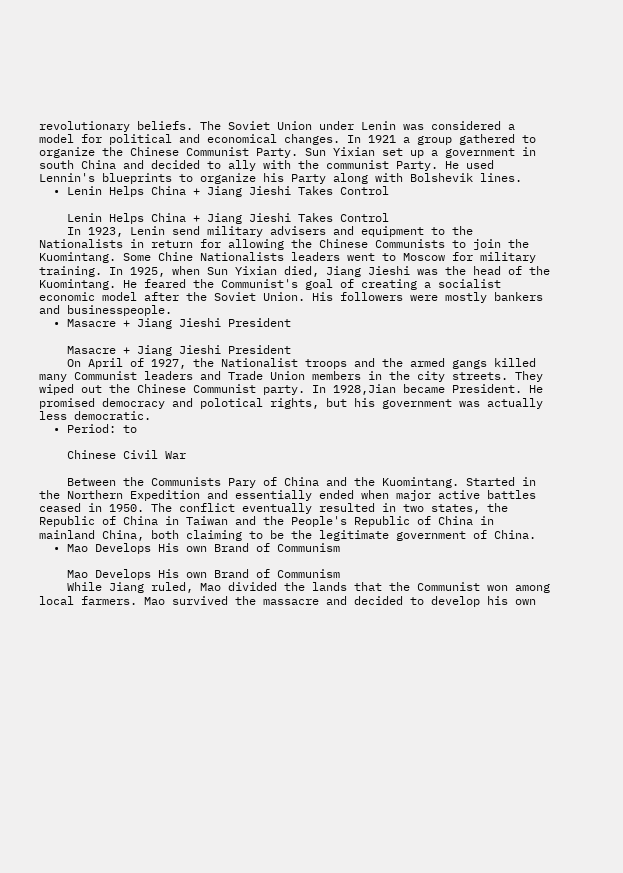revolutionary beliefs. The Soviet Union under Lenin was considered a model for political and economical changes. In 1921 a group gathered to organize the Chinese Communist Party. Sun Yixian set up a government in south China and decided to ally with the communist Party. He used Lennin's blueprints to organize his Party along with Bolshevik lines.
  • Lenin Helps China + Jiang Jieshi Takes Control

    Lenin Helps China + Jiang Jieshi Takes Control
    In 1923, Lenin send military advisers and equipment to the Nationalists in return for allowing the Chinese Communists to join the Kuomintang. Some Chine Nationalists leaders went to Moscow for military training. In 1925, when Sun Yixian died, Jiang Jieshi was the head of the Kuomintang. He feared the Communist's goal of creating a socialist economic model after the Soviet Union. His followers were mostly bankers and businesspeople.
  • Masacre + Jiang Jieshi President

    Masacre + Jiang Jieshi President
    On April of 1927, the Nationalist troops and the armed gangs killed many Communist leaders and Trade Union members in the city streets. They wiped out the Chinese Communist party. In 1928,Jian became President. He promised democracy and polotical rights, but his government was actually less democratic.
  • Period: to

    Chinese Civil War

    Between the Communists Pary of China and the Kuomintang. Started in the Northern Expedition and essentially ended when major active battles ceased in 1950. The conflict eventually resulted in two states, the Republic of China in Taiwan and the People's Republic of China in mainland China, both claiming to be the legitimate government of China.
  • Mao Develops His own Brand of Communism

    Mao Develops His own Brand of Communism
    While Jiang ruled, Mao divided the lands that the Communist won among local farmers. Mao survived the massacre and decided to develop his own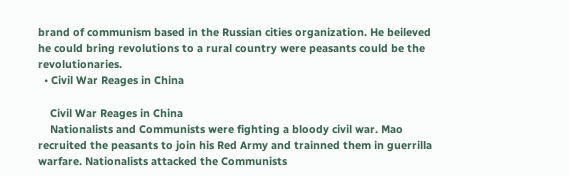brand of communism based in the Russian cities organization. He beileved he could bring revolutions to a rural country were peasants could be the revolutionaries.
  • Civil War Reages in China

    Civil War Reages in China
    Nationalists and Communists were fighting a bloody civil war. Mao recruited the peasants to join his Red Army and trainned them in guerrilla warfare. Nationalists attacked the Communists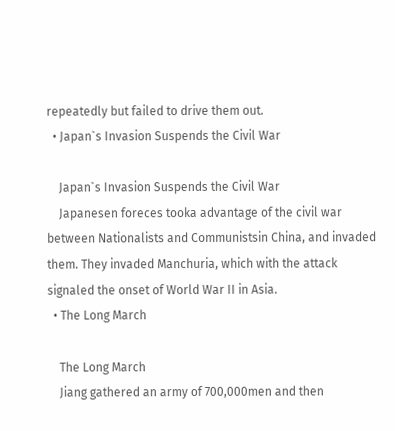repeatedly but failed to drive them out.
  • Japan`s Invasion Suspends the Civil War

    Japan`s Invasion Suspends the Civil War
    Japanesen foreces tooka advantage of the civil war between Nationalists and Communistsin China, and invaded them. They invaded Manchuria, which with the attack signaled the onset of World War II in Asia.
  • The Long March

    The Long March
    Jiang gathered an army of 700,000men and then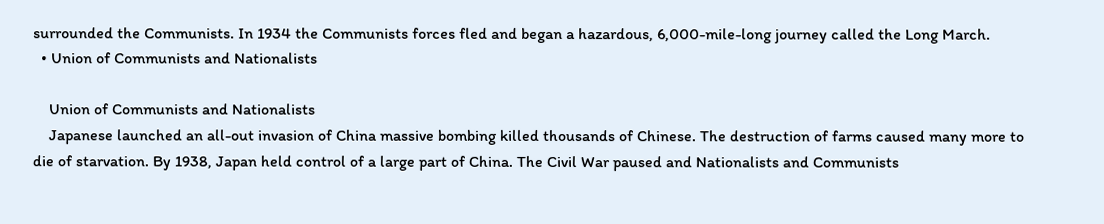surrounded the Communists. In 1934 the Communists forces fled and began a hazardous, 6,000-mile-long journey called the Long March.
  • Union of Communists and Nationalists

    Union of Communists and Nationalists
    Japanese launched an all-out invasion of China massive bombing killed thousands of Chinese. The destruction of farms caused many more to die of starvation. By 1938, Japan held control of a large part of China. The Civil War paused and Nationalists and Communists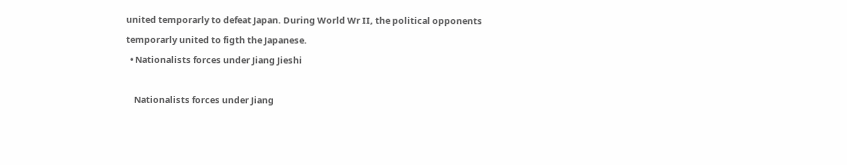united temporarly to defeat Japan. During World Wr II, the political opponents temporarly united to figth the Japanese.
  • Nationalists forces under Jiang Jieshi

    Nationalists forces under Jiang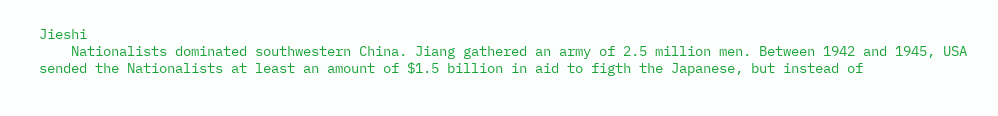Jieshi
    Nationalists dominated southwestern China. Jiang gathered an army of 2.5 million men. Between 1942 and 1945, USA sended the Nationalists at least an amount of $1.5 billion in aid to figth the Japanese, but instead of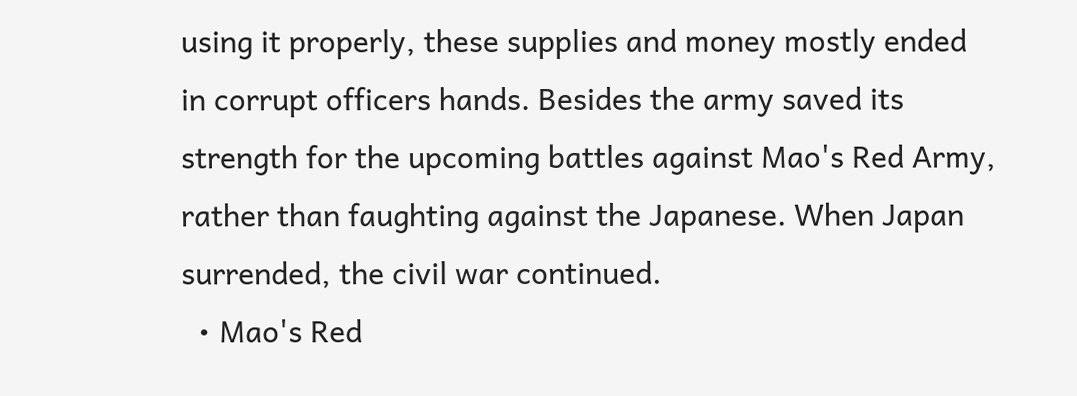using it properly, these supplies and money mostly ended in corrupt officers hands. Besides the army saved its strength for the upcoming battles against Mao's Red Army, rather than faughting against the Japanese. When Japan surrended, the civil war continued.
  • Mao's Red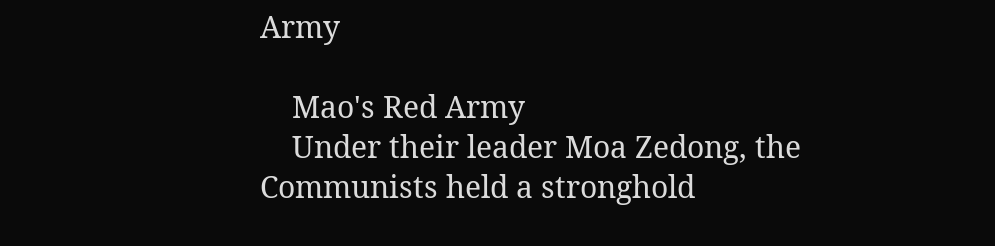Army

    Mao's Red Army
    Under their leader Moa Zedong, the Communists held a stronghold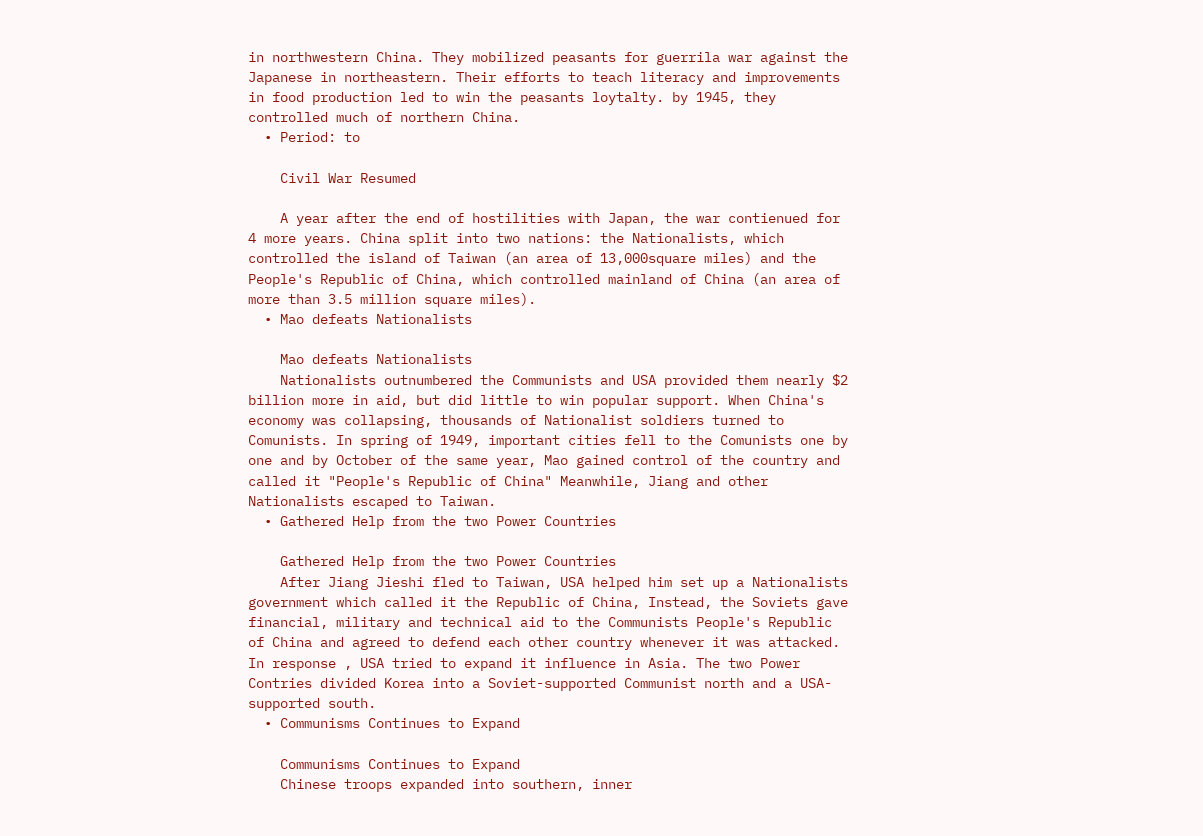in northwestern China. They mobilized peasants for guerrila war against the Japanese in northeastern. Their efforts to teach literacy and improvements in food production led to win the peasants loytalty. by 1945, they controlled much of northern China.
  • Period: to

    Civil War Resumed

    A year after the end of hostilities with Japan, the war contienued for 4 more years. China split into two nations: the Nationalists, which controlled the island of Taiwan (an area of 13,000square miles) and the People's Republic of China, which controlled mainland of China (an area of more than 3.5 million square miles).
  • Mao defeats Nationalists

    Mao defeats Nationalists
    Nationalists outnumbered the Communists and USA provided them nearly $2 billion more in aid, but did little to win popular support. When China's economy was collapsing, thousands of Nationalist soldiers turned to Comunists. In spring of 1949, important cities fell to the Comunists one by one and by October of the same year, Mao gained control of the country and called it "People's Republic of China" Meanwhile, Jiang and other Nationalists escaped to Taiwan.
  • Gathered Help from the two Power Countries

    Gathered Help from the two Power Countries
    After Jiang Jieshi fled to Taiwan, USA helped him set up a Nationalists government which called it the Republic of China, Instead, the Soviets gave financial, military and technical aid to the Communists People's Republic of China and agreed to defend each other country whenever it was attacked. In response , USA tried to expand it influence in Asia. The two Power Contries divided Korea into a Soviet-supported Communist north and a USA- supported south.
  • Communisms Continues to Expand

    Communisms Continues to Expand
    Chinese troops expanded into southern, inner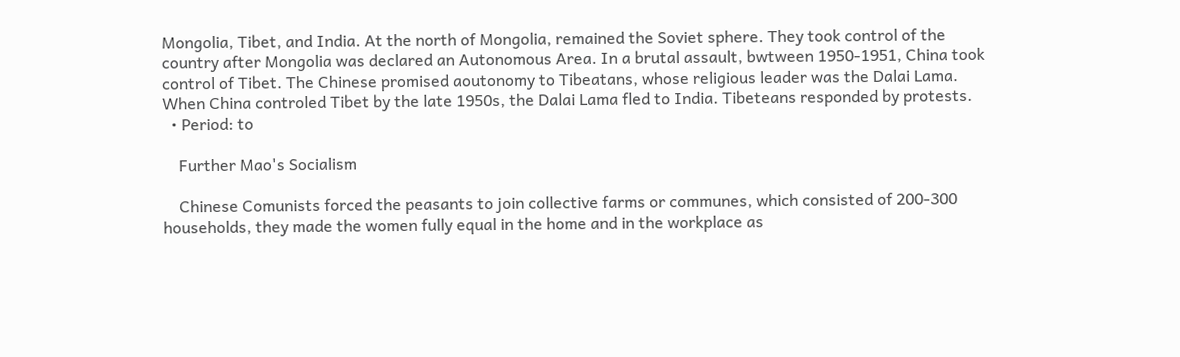Mongolia, Tibet, and India. At the north of Mongolia, remained the Soviet sphere. They took control of the country after Mongolia was declared an Autonomous Area. In a brutal assault, bwtween 1950-1951, China took control of Tibet. The Chinese promised aoutonomy to Tibeatans, whose religious leader was the Dalai Lama. When China controled Tibet by the late 1950s, the Dalai Lama fled to India. Tibeteans responded by protests.
  • Period: to

    Further Mao's Socialism

    Chinese Comunists forced the peasants to join collective farms or communes, which consisted of 200-300 households, they made the women fully equal in the home and in the workplace as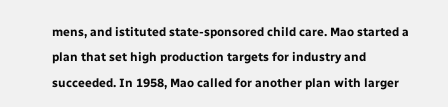mens, and istituted state-sponsored child care. Mao started a plan that set high production targets for industry and succeeded. In 1958, Mao called for another plan with larger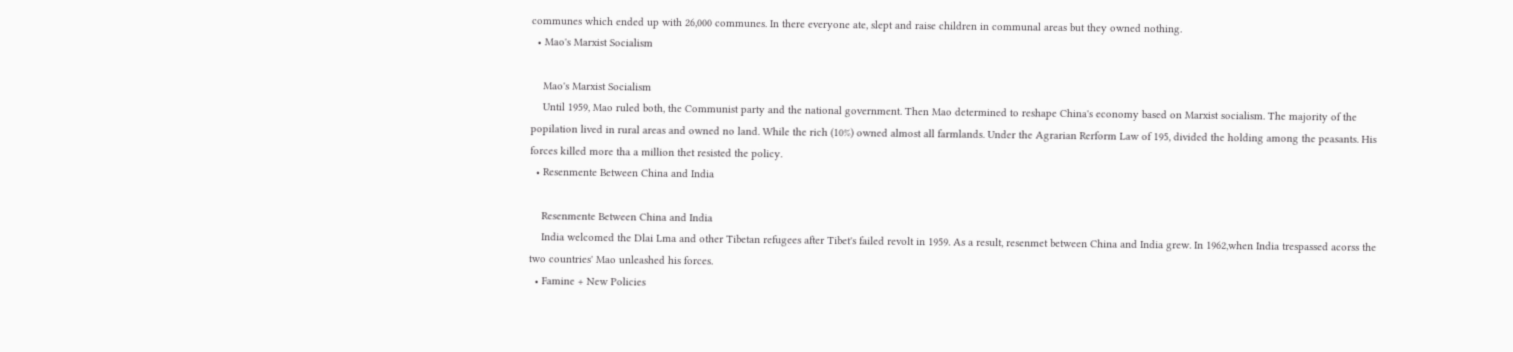communes which ended up with 26,000 communes. In there everyone ate, slept and raise children in communal areas but they owned nothing.
  • Mao's Marxist Socialism

    Mao's Marxist Socialism
    Until 1959, Mao ruled both, the Communist party and the national government. Then Mao determined to reshape China's economy based on Marxist socialism. The majority of the popilation lived in rural areas and owned no land. While the rich (10%) owned almost all farmlands. Under the Agrarian Rerform Law of 195, divided the holding among the peasants. His forces killed more tha a million thet resisted the policy.
  • Resenmente Between China and India

    Resenmente Between China and India
    India welcomed the Dlai Lma and other Tibetan refugees after Tibet's failed revolt in 1959. As a result, resenmet between China and India grew. In 1962,when India trespassed acorss the two countries' Mao unleashed his forces.
  • Famine + New Policies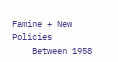Famine + New Policies
    Between 1958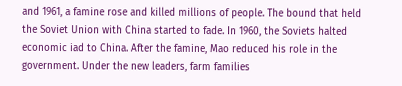and 1961, a famine rose and killed millions of people. The bound that held the Soviet Union with China started to fade. In 1960, the Soviets halted economic iad to China. After the famine, Mao reduced his role in the government. Under the new leaders, farm families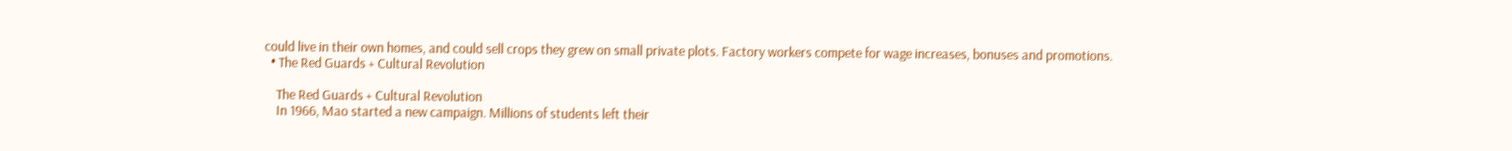could live in their own homes, and could sell crops they grew on small private plots. Factory workers compete for wage increases, bonuses and promotions.
  • The Red Guards + Cultural Revolution

    The Red Guards + Cultural Revolution
    In 1966, Mao started a new campaign. Millions of students left their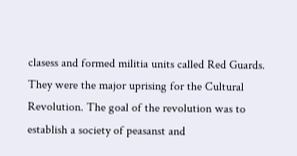clasess and formed militia units called Red Guards. They were the major uprising for the Cultural Revolution. The goal of the revolution was to establish a society of peasanst and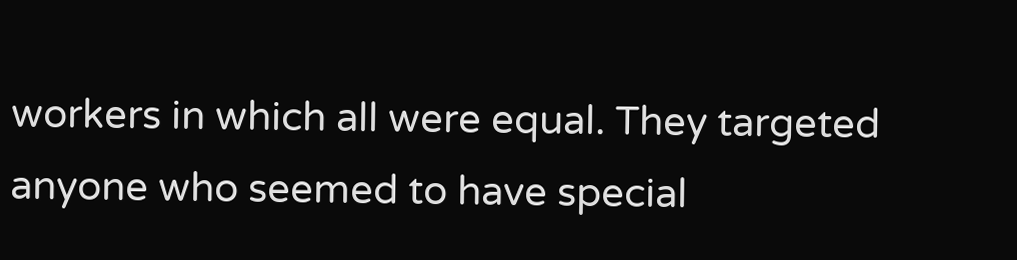workers in which all were equal. They targeted anyone who seemed to have special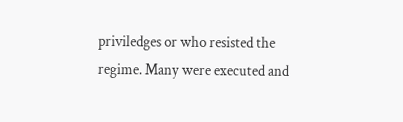priviledges or who resisted the regime. Many were executed and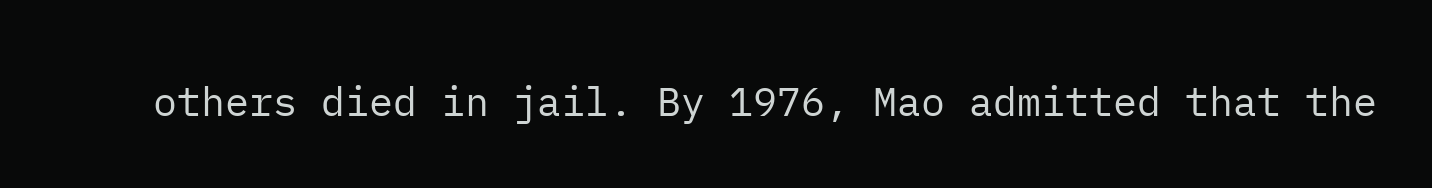others died in jail. By 1976, Mao admitted that the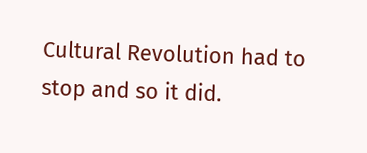Cultural Revolution had to stop and so it did.